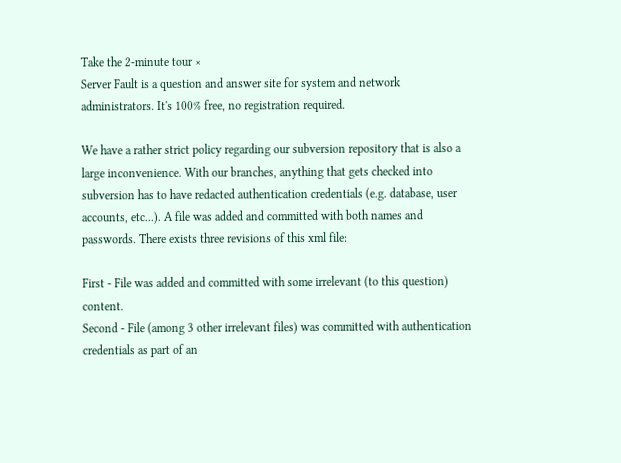Take the 2-minute tour ×
Server Fault is a question and answer site for system and network administrators. It's 100% free, no registration required.

We have a rather strict policy regarding our subversion repository that is also a large inconvenience. With our branches, anything that gets checked into subversion has to have redacted authentication credentials (e.g. database, user accounts, etc...). A file was added and committed with both names and passwords. There exists three revisions of this xml file:

First - File was added and committed with some irrelevant (to this question) content.
Second - File (among 3 other irrelevant files) was committed with authentication credentials as part of an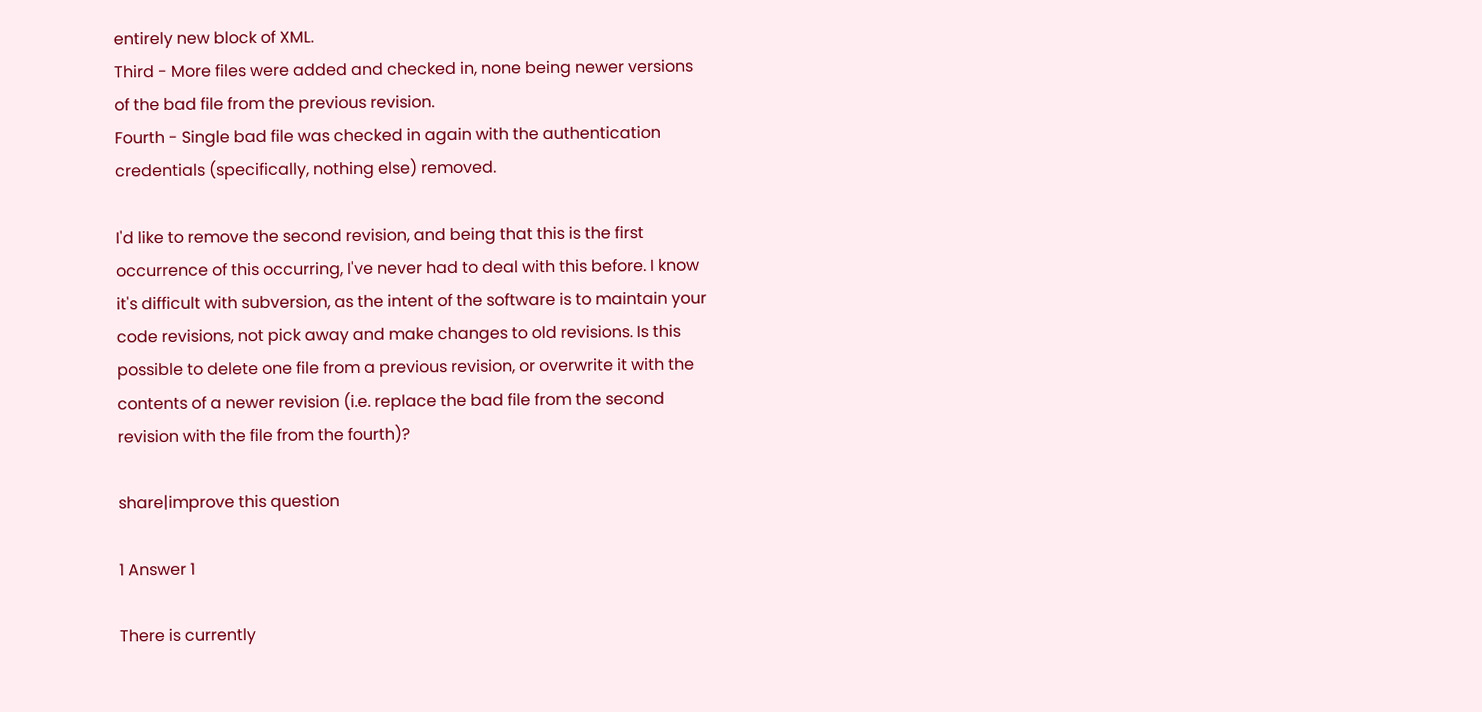entirely new block of XML.
Third - More files were added and checked in, none being newer versions of the bad file from the previous revision.
Fourth - Single bad file was checked in again with the authentication credentials (specifically, nothing else) removed.

I'd like to remove the second revision, and being that this is the first occurrence of this occurring, I've never had to deal with this before. I know it's difficult with subversion, as the intent of the software is to maintain your code revisions, not pick away and make changes to old revisions. Is this possible to delete one file from a previous revision, or overwrite it with the contents of a newer revision (i.e. replace the bad file from the second revision with the file from the fourth)?

share|improve this question

1 Answer 1

There is currently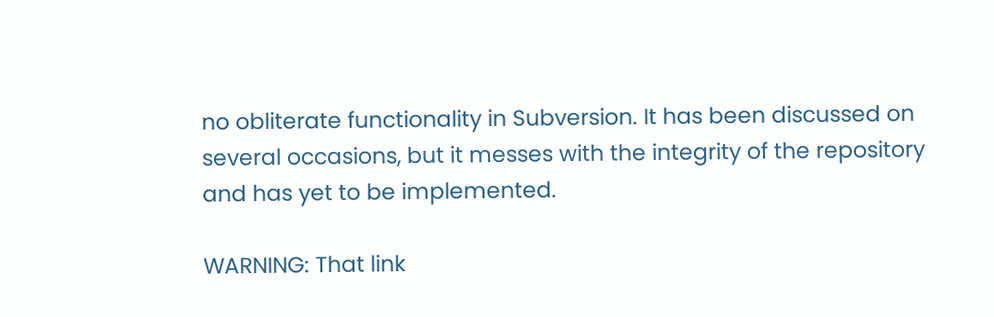no obliterate functionality in Subversion. It has been discussed on several occasions, but it messes with the integrity of the repository and has yet to be implemented.

WARNING: That link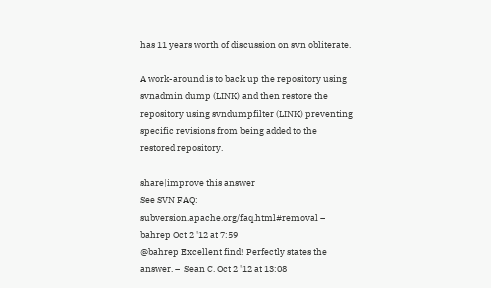has 11 years worth of discussion on svn obliterate.

A work-around is to back up the repository using svnadmin dump (LINK) and then restore the repository using svndumpfilter (LINK) preventing specific revisions from being added to the restored repository.

share|improve this answer
See SVN FAQ: subversion.apache.org/faq.html#removal –  bahrep Oct 2 '12 at 7:59
@bahrep Excellent find! Perfectly states the answer. –  Sean C. Oct 2 '12 at 13:08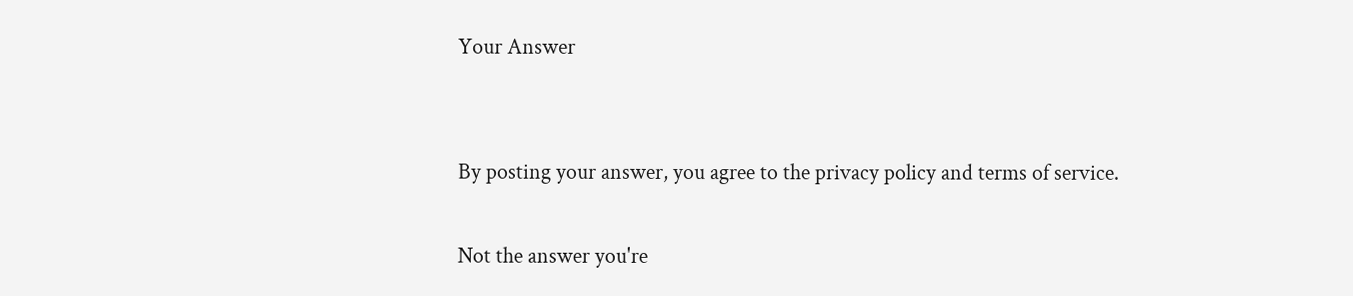Your Answer


By posting your answer, you agree to the privacy policy and terms of service.

Not the answer you're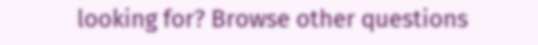looking for? Browse other questions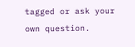tagged or ask your own question.